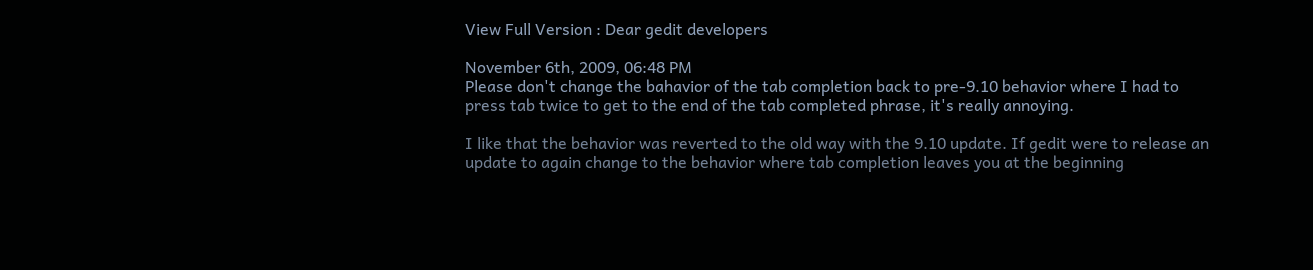View Full Version : Dear gedit developers

November 6th, 2009, 06:48 PM
Please don't change the bahavior of the tab completion back to pre-9.10 behavior where I had to press tab twice to get to the end of the tab completed phrase, it's really annoying.

I like that the behavior was reverted to the old way with the 9.10 update. If gedit were to release an update to again change to the behavior where tab completion leaves you at the beginning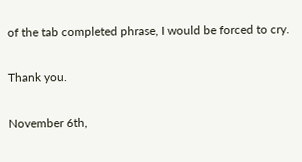of the tab completed phrase, I would be forced to cry.

Thank you.

November 6th,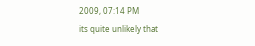2009, 07:14 PM
its quite unlikely that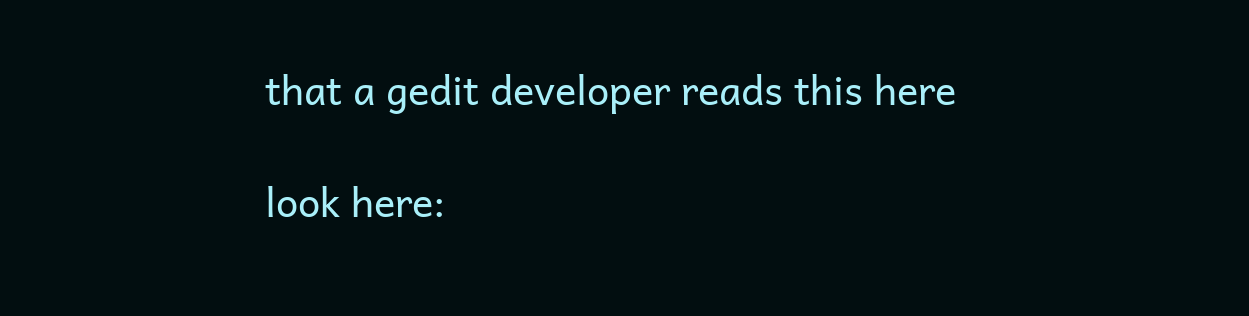that a gedit developer reads this here

look here: